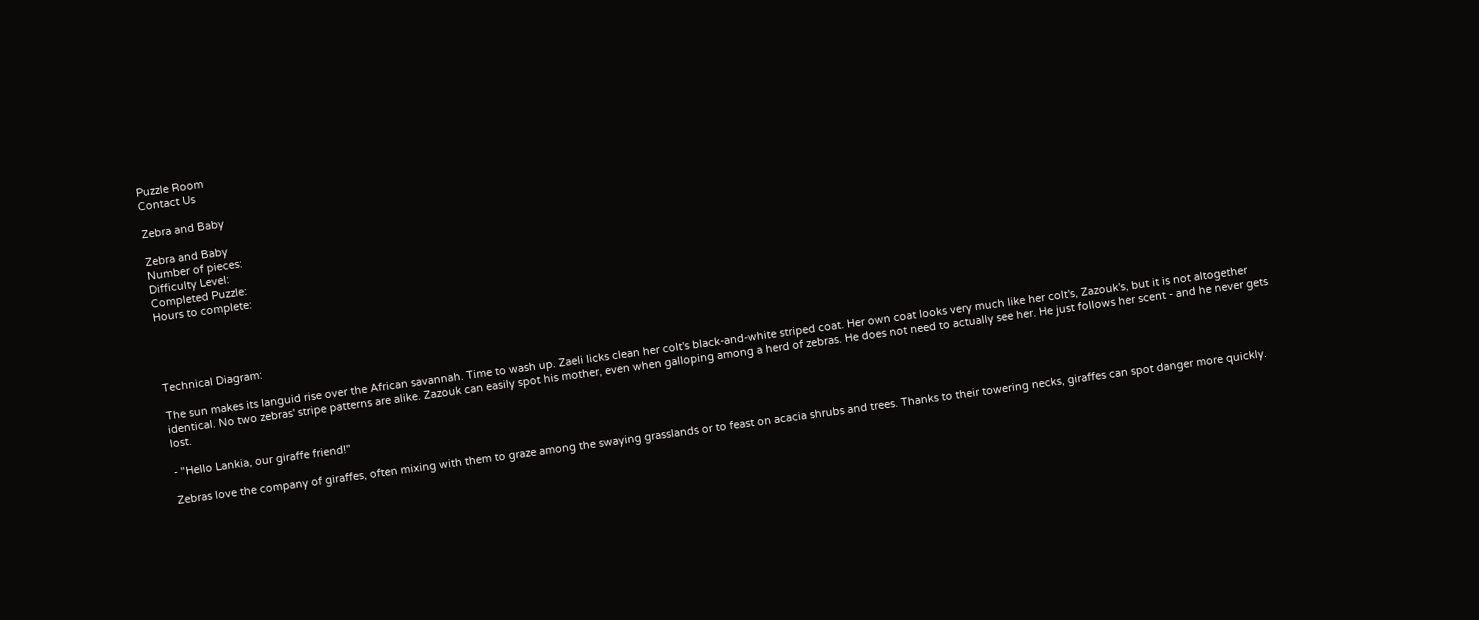Puzzle Room
Contact Us

Zebra and Baby

Zebra and Baby
Number of pieces:
Difficulty Level:
Completed Puzzle:
Hours to complete:




Technical Diagram:

The sun makes its languid rise over the African savannah. Time to wash up. Zaeli licks clean her colt's black-and-white striped coat. Her own coat looks very much like her colt's, Zazouk's, but it is not altogether identical. No two zebras' stripe patterns are alike. Zazouk can easily spot his mother, even when galloping among a herd of zebras. He does not need to actually see her. He just follows her scent - and he never gets lost.

- "Hello Lankia, our giraffe friend!"

Zebras love the company of giraffes, often mixing with them to graze among the swaying grasslands or to feast on acacia shrubs and trees. Thanks to their towering necks, giraffes can spot danger more quickly.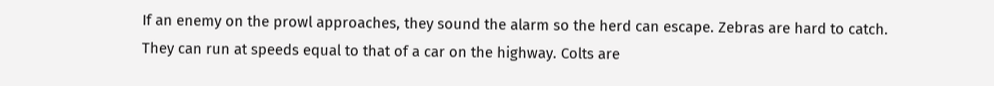If an enemy on the prowl approaches, they sound the alarm so the herd can escape. Zebras are hard to catch. They can run at speeds equal to that of a car on the highway. Colts are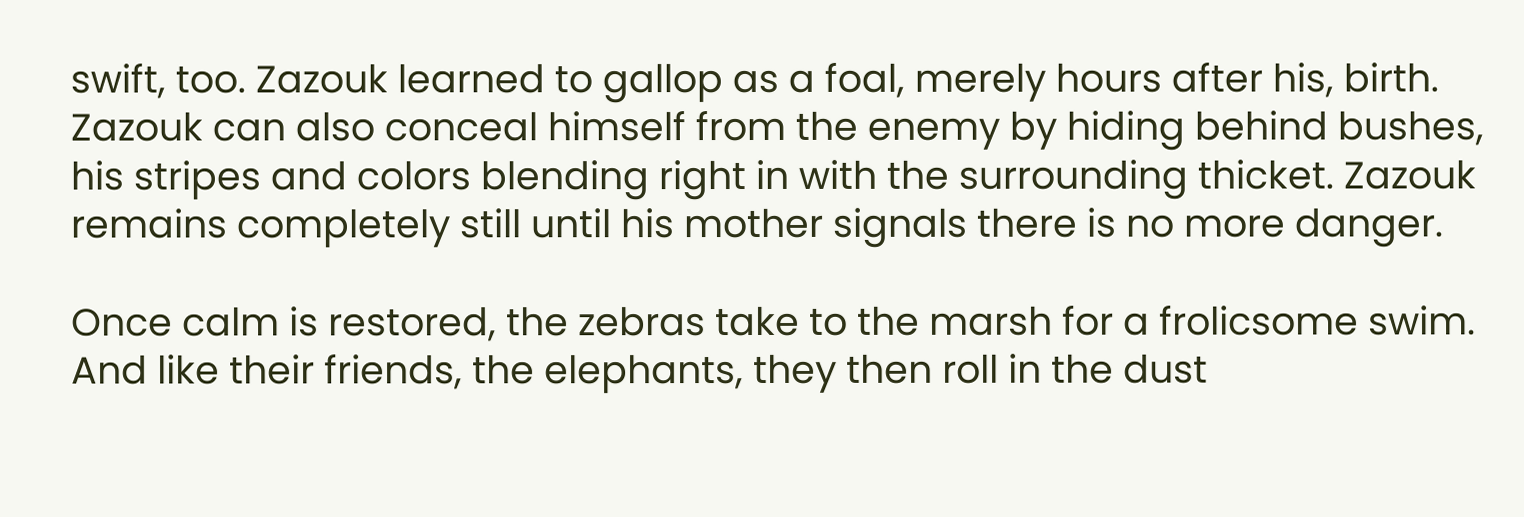swift, too. Zazouk learned to gallop as a foal, merely hours after his, birth. Zazouk can also conceal himself from the enemy by hiding behind bushes, his stripes and colors blending right in with the surrounding thicket. Zazouk remains completely still until his mother signals there is no more danger.

Once calm is restored, the zebras take to the marsh for a frolicsome swim. And like their friends, the elephants, they then roll in the dust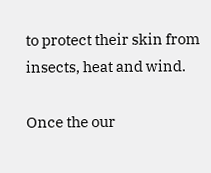to protect their skin from insects, heat and wind.

Once the our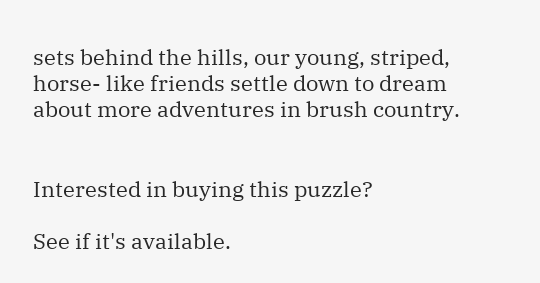sets behind the hills, our young, striped, horse- like friends settle down to dream about more adventures in brush country.


Interested in buying this puzzle?

See if it's available.